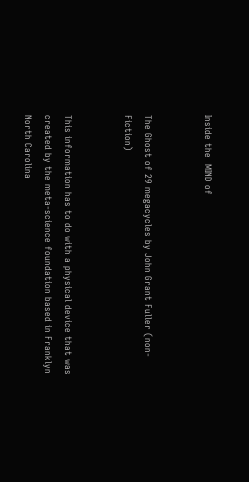Inside the  MIND of


The Ghost of 29 megacycles by John Grant Fuller (non-Fiction)


This information has to do with a physical device that was created by the meta-science foundation based in Franklyn North Carolina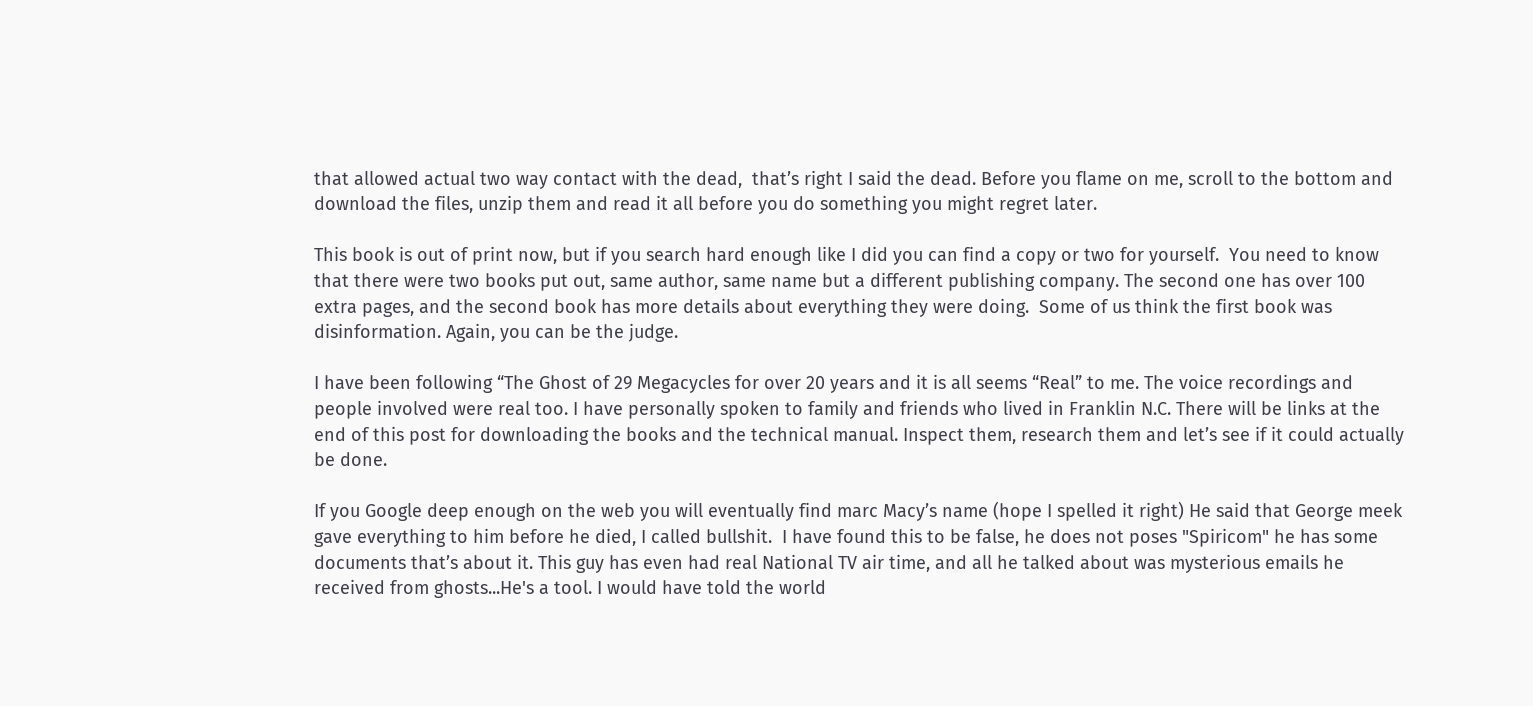that allowed actual two way contact with the dead,  that’s right I said the dead. Before you flame on me, scroll to the bottom and download the files, unzip them and read it all before you do something you might regret later.

This book is out of print now, but if you search hard enough like I did you can find a copy or two for yourself.  You need to know that there were two books put out, same author, same name but a different publishing company. The second one has over 100 extra pages, and the second book has more details about everything they were doing.  Some of us think the first book was disinformation. Again, you can be the judge.

I have been following “The Ghost of 29 Megacycles for over 20 years and it is all seems “Real” to me. The voice recordings and people involved were real too. I have personally spoken to family and friends who lived in Franklin N.C. There will be links at the end of this post for downloading the books and the technical manual. Inspect them, research them and let’s see if it could actually be done.

If you Google deep enough on the web you will eventually find marc Macy’s name (hope I spelled it right) He said that George meek gave everything to him before he died, I called bullshit.  I have found this to be false, he does not poses "Spiricom" he has some documents that’s about it. This guy has even had real National TV air time, and all he talked about was mysterious emails he received from ghosts...He's a tool. I would have told the world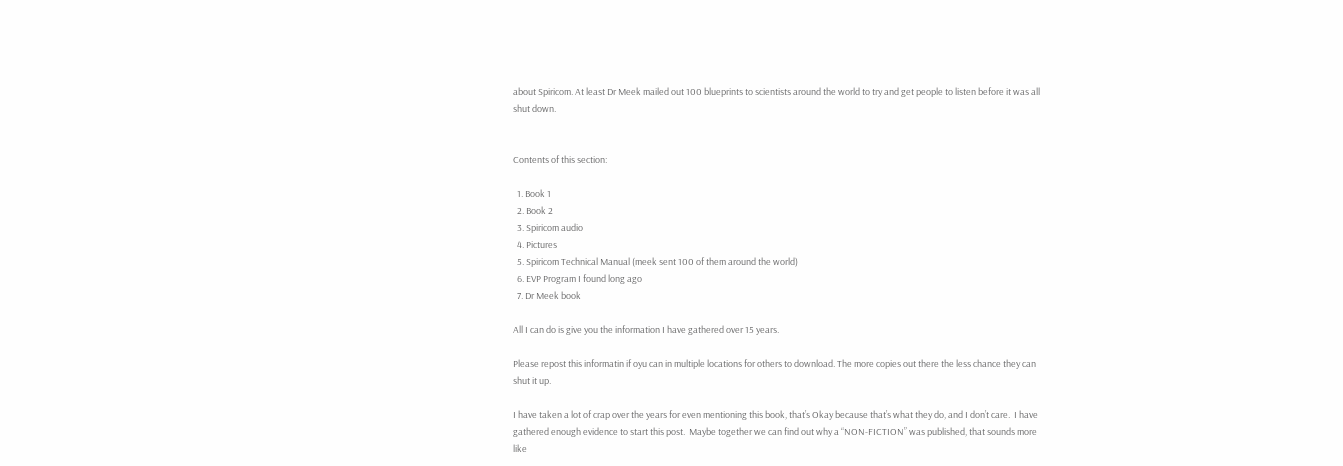about Spiricom. At least Dr Meek mailed out 100 blueprints to scientists around the world to try and get people to listen before it was all shut down.


Contents of this section:

  1. Book 1
  2. Book 2
  3. Spiricom audio
  4. Pictures
  5. Spiricom Technical Manual (meek sent 100 of them around the world)
  6. EVP Program I found long ago
  7. Dr Meek book

All I can do is give you the information I have gathered over 15 years.

Please repost this informatin if oyu can in multiple locations for others to download. The more copies out there the less chance they can shut it up.

I have taken a lot of crap over the years for even mentioning this book, that’s Okay because that’s what they do, and I don’t care.  I have gathered enough evidence to start this post.  Maybe together we can find out why a “NON-FICTION” was published, that sounds more like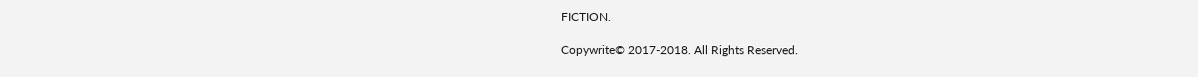FICTION.

Copywrite© 2017-2018. All Rights Reserved.